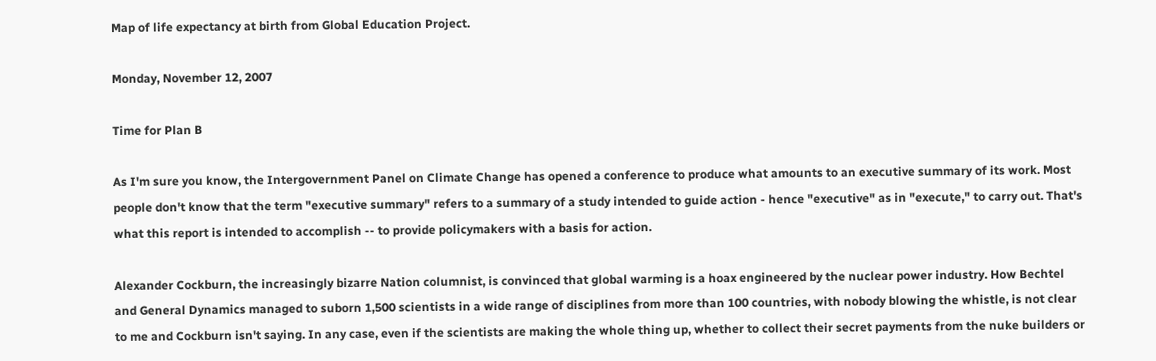Map of life expectancy at birth from Global Education Project.

Monday, November 12, 2007

Time for Plan B

As I'm sure you know, the Intergovernment Panel on Climate Change has opened a conference to produce what amounts to an executive summary of its work. Most people don't know that the term "executive summary" refers to a summary of a study intended to guide action - hence "executive" as in "execute," to carry out. That's what this report is intended to accomplish -- to provide policymakers with a basis for action.

Alexander Cockburn, the increasingly bizarre Nation columnist, is convinced that global warming is a hoax engineered by the nuclear power industry. How Bechtel and General Dynamics managed to suborn 1,500 scientists in a wide range of disciplines from more than 100 countries, with nobody blowing the whistle, is not clear to me and Cockburn isn't saying. In any case, even if the scientists are making the whole thing up, whether to collect their secret payments from the nuke builders or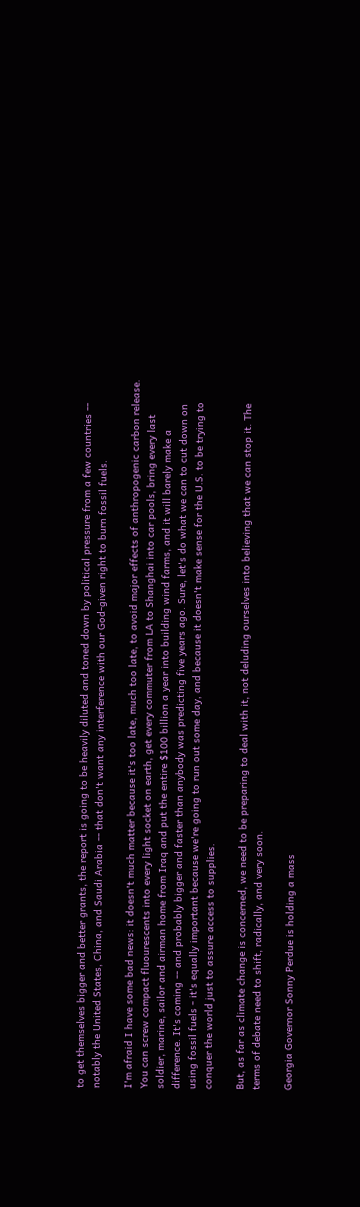to get themselves bigger and better grants, the report is going to be heavily diluted and toned down by political pressure from a few countries -- notably the United States, China, and Saudi Arabia -- that don't want any interference with our God-given right to burn fossil fuels.

I'm afraid I have some bad news: it doesn't much matter because it's too late, much too late, to avoid major effects of anthropogenic carbon release. You can screw compact fluourescents into every light socket on earth, get every commuter from LA to Shanghai into car pools, bring every last soldier, marine, sailor and airman home from Iraq and put the entire $100 billion a year into building wind farms, and it will barely make a difference. It's coming -- and probably bigger and faster than anybody was predicting five years ago. Sure, let's do what we can to cut down on using fossil fuels - it's equally important because we're going to run out some day, and because it doesn't make sense for the U.S. to be trying to conquer the world just to assure access to supplies.

But, as far as climate change is concerned, we need to be preparing to deal with it, not deluding ourselves into believing that we can stop it. The terms of debate need to shift, radically, and very soon.

Georgia Governor Sonny Perdue is holding a mass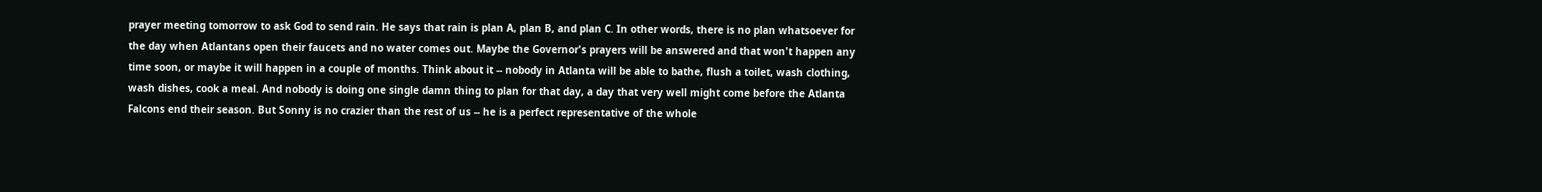prayer meeting tomorrow to ask God to send rain. He says that rain is plan A, plan B, and plan C. In other words, there is no plan whatsoever for the day when Atlantans open their faucets and no water comes out. Maybe the Governor's prayers will be answered and that won't happen any time soon, or maybe it will happen in a couple of months. Think about it -- nobody in Atlanta will be able to bathe, flush a toilet, wash clothing, wash dishes, cook a meal. And nobody is doing one single damn thing to plan for that day, a day that very well might come before the Atlanta Falcons end their season. But Sonny is no crazier than the rest of us -- he is a perfect representative of the whole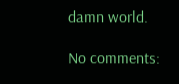damn world.

No comments: